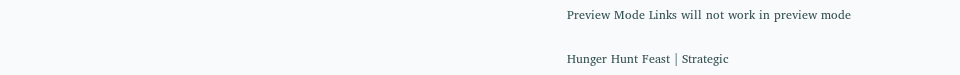Preview Mode Links will not work in preview mode

Hunger Hunt Feast | Strategic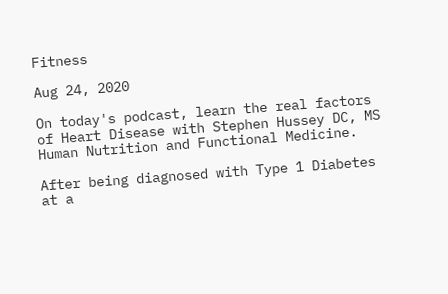Fitness

Aug 24, 2020

On today's podcast, learn the real factors of Heart Disease with Stephen Hussey DC, MS Human Nutrition and Functional Medicine.

After being diagnosed with Type 1 Diabetes at a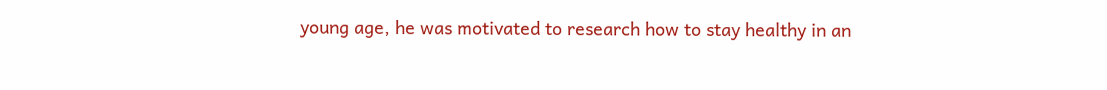young age, he was motivated to research how to stay healthy in an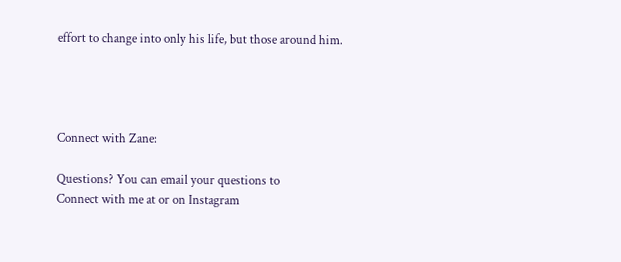effort to change into only his life, but those around him.




Connect with Zane:

Questions? You can email your questions to
Connect with me at or on Instagram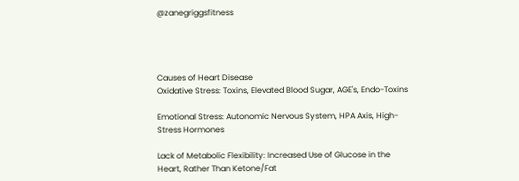@zanegriggsfitness




Causes of Heart Disease
Oxidative Stress: Toxins, Elevated Blood Sugar, AGE's, Endo-Toxins

Emotional Stress: Autonomic Nervous System, HPA Axis, High-Stress Hormones

Lack of Metabolic Flexibility: Increased Use of Glucose in the Heart, Rather Than Ketone/Fat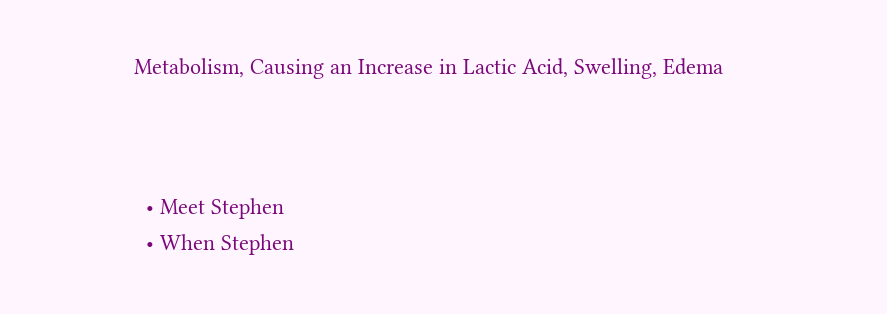Metabolism, Causing an Increase in Lactic Acid, Swelling, Edema



  • Meet Stephen
  • When Stephen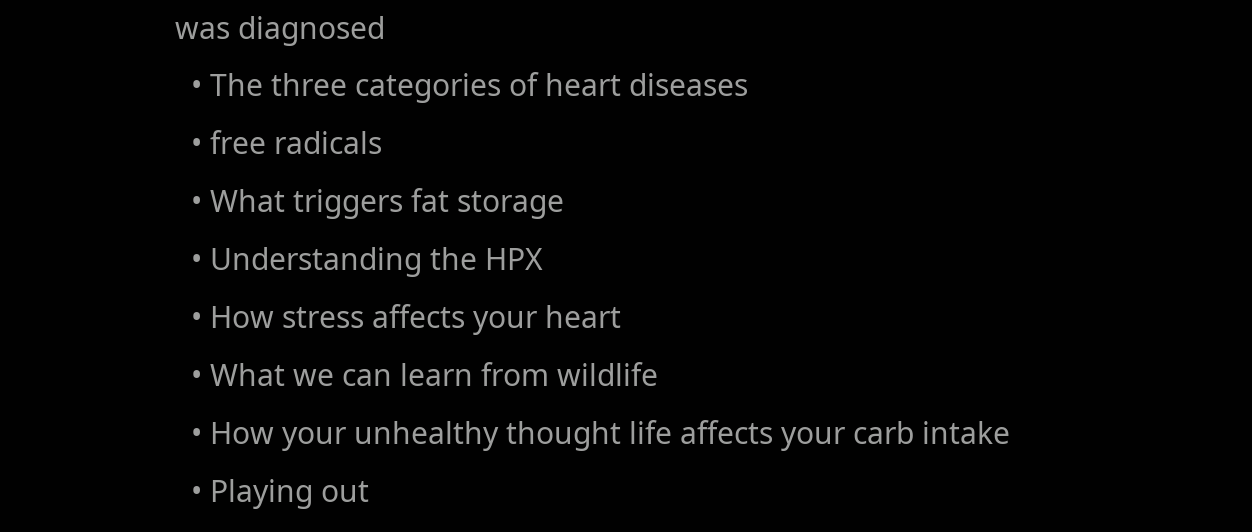was diagnosed
  • The three categories of heart diseases
  • free radicals
  • What triggers fat storage
  • Understanding the HPX
  • How stress affects your heart
  • What we can learn from wildlife
  • How your unhealthy thought life affects your carb intake
  • Playing out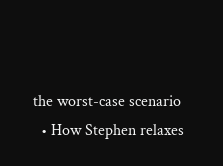the worst-case scenario
  • How Stephen relaxes